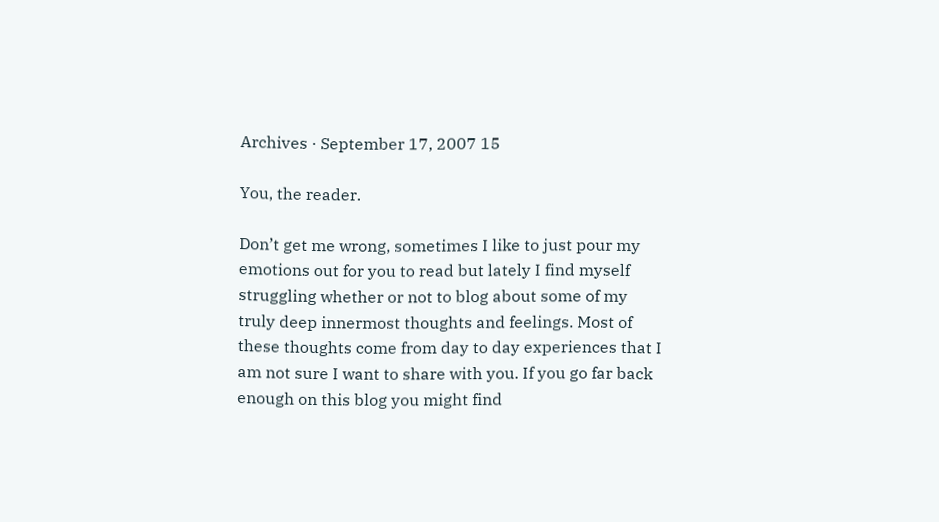Archives · September 17, 2007 15

You, the reader.

Don’t get me wrong, sometimes I like to just pour my emotions out for you to read but lately I find myself struggling whether or not to blog about some of my truly deep innermost thoughts and feelings. Most of these thoughts come from day to day experiences that I am not sure I want to share with you. If you go far back enough on this blog you might find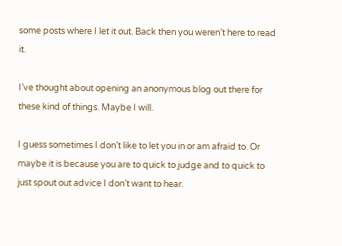some posts where I let it out. Back then you weren’t here to read it.

I’ve thought about opening an anonymous blog out there for these kind of things. Maybe I will.

I guess sometimes I don’t like to let you in or am afraid to. Or maybe it is because you are to quick to judge and to quick to just spout out advice I don’t want to hear.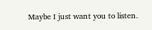Maybe I just want you to listen.